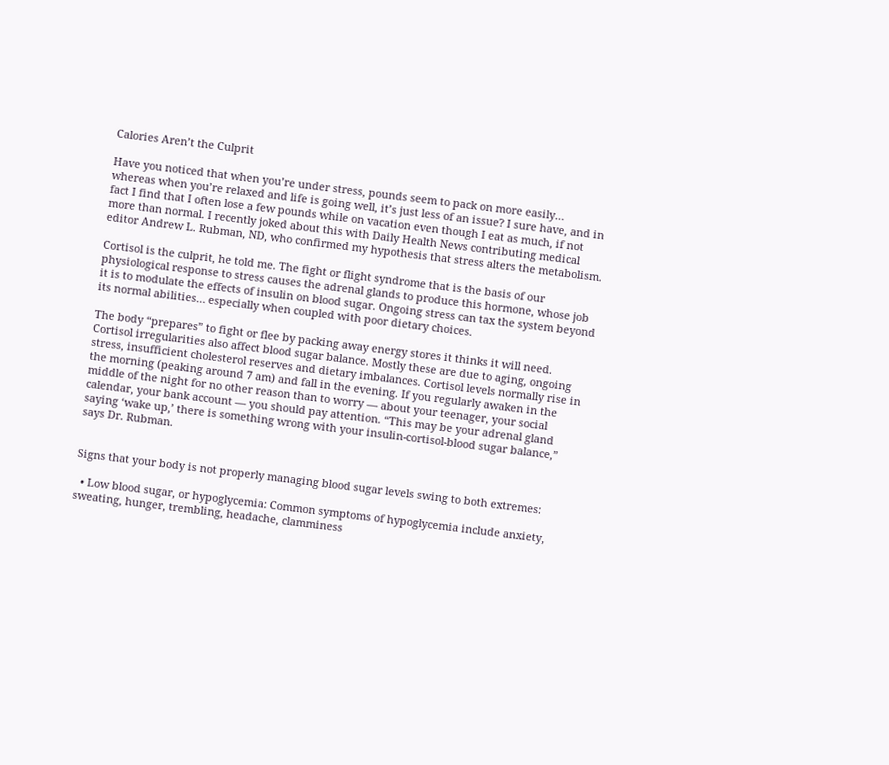Calories Aren’t the Culprit

Have you noticed that when you’re under stress, pounds seem to pack on more easily… whereas when you’re relaxed and life is going well, it’s just less of an issue? I sure have, and in fact I find that I often lose a few pounds while on vacation even though I eat as much, if not more than normal. I recently joked about this with Daily Health News contributing medical editor Andrew L. Rubman, ND, who confirmed my hypothesis that stress alters the metabolism.

Cortisol is the culprit, he told me. The fight or flight syndrome that is the basis of our physiological response to stress causes the adrenal glands to produce this hormone, whose job it is to modulate the effects of insulin on blood sugar. Ongoing stress can tax the system beyond its normal abilities… especially when coupled with poor dietary choices.

The body “prepares” to fight or flee by packing away energy stores it thinks it will need. Cortisol irregularities also affect blood sugar balance. Mostly these are due to aging, ongoing stress, insufficient cholesterol reserves and dietary imbalances. Cortisol levels normally rise in the morning (peaking around 7 am) and fall in the evening. If you regularly awaken in the middle of the night for no other reason than to worry — about your teenager, your social calendar, your bank account — you should pay attention. “This may be your adrenal gland saying ‘wake up,’ there is something wrong with your insulin-cortisol-blood sugar balance,” says Dr. Rubman.


Signs that your body is not properly managing blood sugar levels swing to both extremes:

  • Low blood sugar, or hypoglycemia: Common symptoms of hypoglycemia include anxiety, sweating, hunger, trembling, headache, clamminess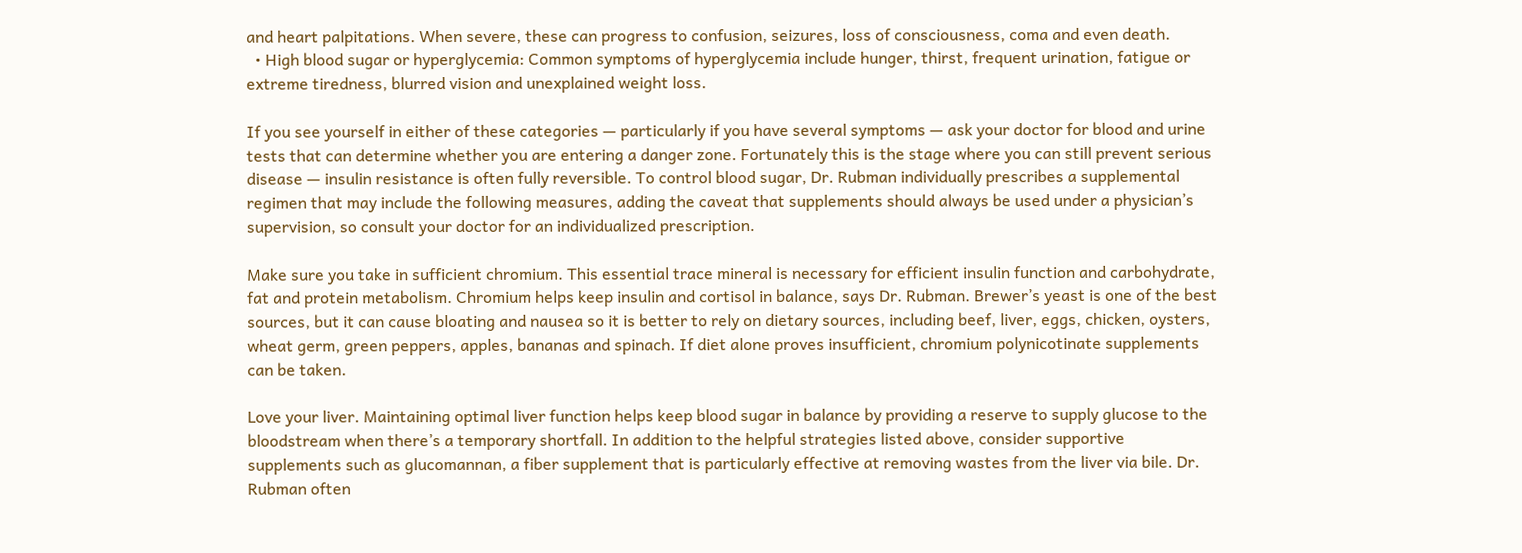and heart palpitations. When severe, these can progress to confusion, seizures, loss of consciousness, coma and even death.
  • High blood sugar or hyperglycemia: Common symptoms of hyperglycemia include hunger, thirst, frequent urination, fatigue or extreme tiredness, blurred vision and unexplained weight loss.

If you see yourself in either of these categories — particularly if you have several symptoms — ask your doctor for blood and urine tests that can determine whether you are entering a danger zone. Fortunately this is the stage where you can still prevent serious disease — insulin resistance is often fully reversible. To control blood sugar, Dr. Rubman individually prescribes a supplemental regimen that may include the following measures, adding the caveat that supplements should always be used under a physician’s supervision, so consult your doctor for an individualized prescription.

Make sure you take in sufficient chromium. This essential trace mineral is necessary for efficient insulin function and carbohydrate, fat and protein metabolism. Chromium helps keep insulin and cortisol in balance, says Dr. Rubman. Brewer’s yeast is one of the best sources, but it can cause bloating and nausea so it is better to rely on dietary sources, including beef, liver, eggs, chicken, oysters, wheat germ, green peppers, apples, bananas and spinach. If diet alone proves insufficient, chromium polynicotinate supplements can be taken.

Love your liver. Maintaining optimal liver function helps keep blood sugar in balance by providing a reserve to supply glucose to the bloodstream when there’s a temporary shortfall. In addition to the helpful strategies listed above, consider supportive supplements such as glucomannan, a fiber supplement that is particularly effective at removing wastes from the liver via bile. Dr. Rubman often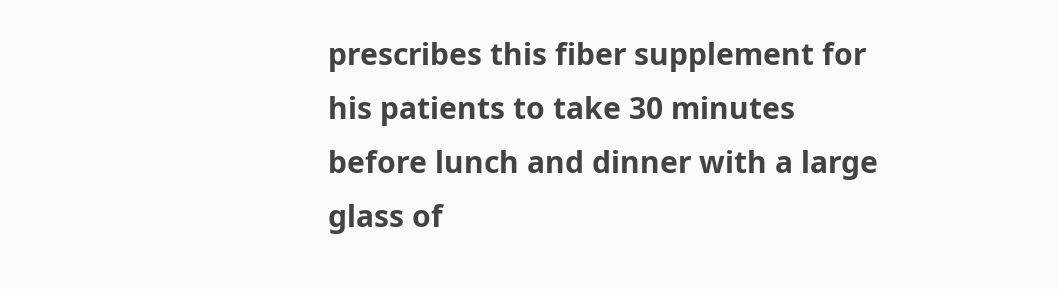prescribes this fiber supplement for his patients to take 30 minutes before lunch and dinner with a large glass of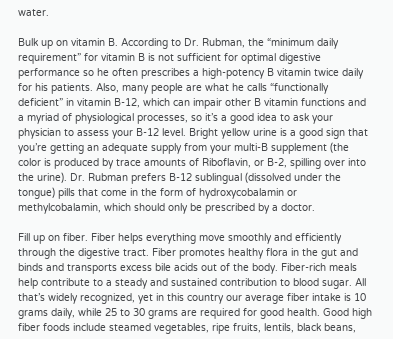water.

Bulk up on vitamin B. According to Dr. Rubman, the “minimum daily requirement” for vitamin B is not sufficient for optimal digestive performance so he often prescribes a high-potency B vitamin twice daily for his patients. Also, many people are what he calls “functionally deficient” in vitamin B-12, which can impair other B vitamin functions and a myriad of physiological processes, so it’s a good idea to ask your physician to assess your B-12 level. Bright yellow urine is a good sign that you’re getting an adequate supply from your multi-B supplement (the color is produced by trace amounts of Riboflavin, or B-2, spilling over into the urine). Dr. Rubman prefers B-12 sublingual (dissolved under the tongue) pills that come in the form of hydroxycobalamin or methylcobalamin, which should only be prescribed by a doctor.

Fill up on fiber. Fiber helps everything move smoothly and efficiently through the digestive tract. Fiber promotes healthy flora in the gut and binds and transports excess bile acids out of the body. Fiber-rich meals help contribute to a steady and sustained contribution to blood sugar. All that’s widely recognized, yet in this country our average fiber intake is 10 grams daily, while 25 to 30 grams are required for good health. Good high fiber foods include steamed vegetables, ripe fruits, lentils, black beans,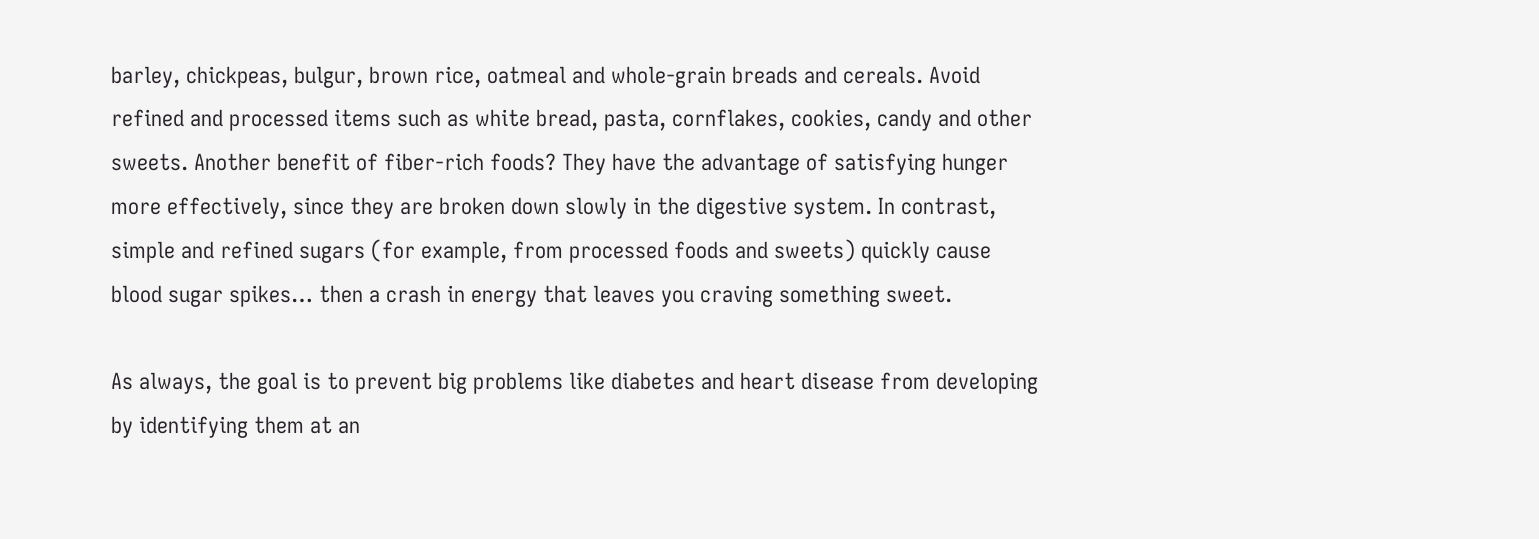barley, chickpeas, bulgur, brown rice, oatmeal and whole-grain breads and cereals. Avoid refined and processed items such as white bread, pasta, cornflakes, cookies, candy and other sweets. Another benefit of fiber-rich foods? They have the advantage of satisfying hunger more effectively, since they are broken down slowly in the digestive system. In contrast, simple and refined sugars (for example, from processed foods and sweets) quickly cause blood sugar spikes… then a crash in energy that leaves you craving something sweet.

As always, the goal is to prevent big problems like diabetes and heart disease from developing by identifying them at an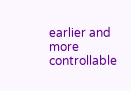earlier and more controllable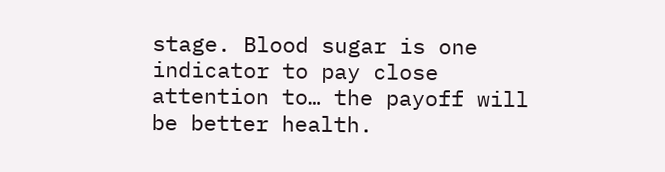stage. Blood sugar is one indicator to pay close attention to… the payoff will be better health.